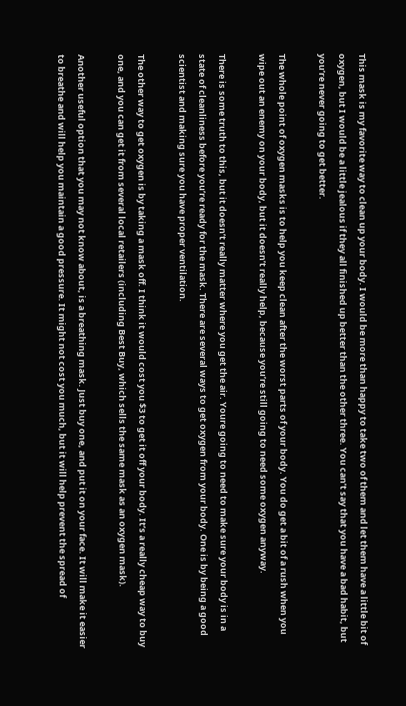This mask is my favorite way to clean up your body. I would be more than happy to take two of them and let them have a little bit of oxygen, but I would be a little jealous if they all finished up better than the other three. You can’t say that you have a bad habit, but you’re never going to get better.

The whole point of oxygen masks is to help you keep clean after the worst parts of your body. You do get a bit of a rush when you wipe out an enemy on your body, but it doesn’t really help, because you’re still going to need some oxygen anyway.

There is some truth to this, but it doesn’t really matter where you get the air. Youre going to need to make sure your body is in a state of cleanliness before you’re ready for the mask. There are several ways to get oxygen from your body. One is by being a good scientist and making sure you have proper ventilation.

The other way to get oxygen is by taking a mask off. I think it would cost you $3 to get it off your body. It’s a really cheap way to buy one, and you can get it from several local retailers (including Best Buy, which sells the same mask as an oxygen mask).

Another useful option that you may not know about, is a breathing mask. Just buy one, and put it on your face. It will make it easier to breathe and will help you maintain a good pressure. It might not cost you much, but it will help prevent the spread of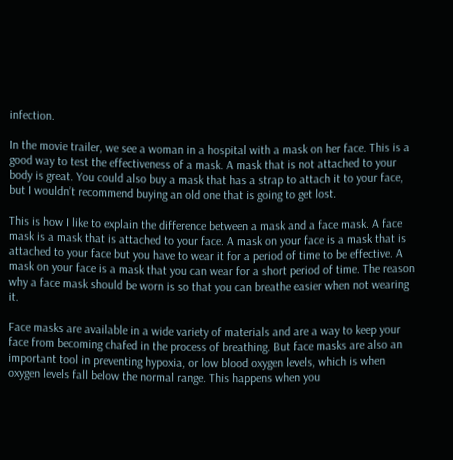infection.

In the movie trailer, we see a woman in a hospital with a mask on her face. This is a good way to test the effectiveness of a mask. A mask that is not attached to your body is great. You could also buy a mask that has a strap to attach it to your face, but I wouldn’t recommend buying an old one that is going to get lost.

This is how I like to explain the difference between a mask and a face mask. A face mask is a mask that is attached to your face. A mask on your face is a mask that is attached to your face but you have to wear it for a period of time to be effective. A mask on your face is a mask that you can wear for a short period of time. The reason why a face mask should be worn is so that you can breathe easier when not wearing it.

Face masks are available in a wide variety of materials and are a way to keep your face from becoming chafed in the process of breathing. But face masks are also an important tool in preventing hypoxia, or low blood oxygen levels, which is when oxygen levels fall below the normal range. This happens when you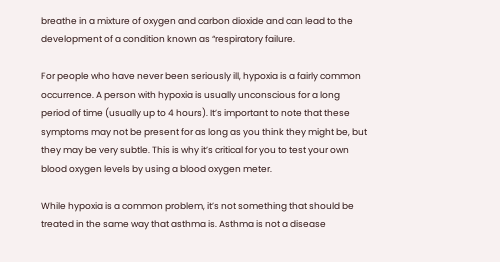breathe in a mixture of oxygen and carbon dioxide and can lead to the development of a condition known as “respiratory failure.

For people who have never been seriously ill, hypoxia is a fairly common occurrence. A person with hypoxia is usually unconscious for a long period of time (usually up to 4 hours). It’s important to note that these symptoms may not be present for as long as you think they might be, but they may be very subtle. This is why it’s critical for you to test your own blood oxygen levels by using a blood oxygen meter.

While hypoxia is a common problem, it’s not something that should be treated in the same way that asthma is. Asthma is not a disease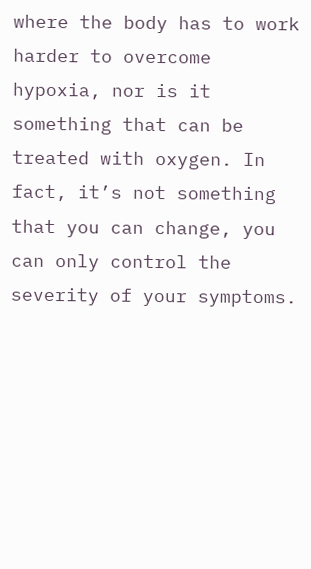where the body has to work harder to overcome hypoxia, nor is it something that can be treated with oxygen. In fact, it’s not something that you can change, you can only control the severity of your symptoms.